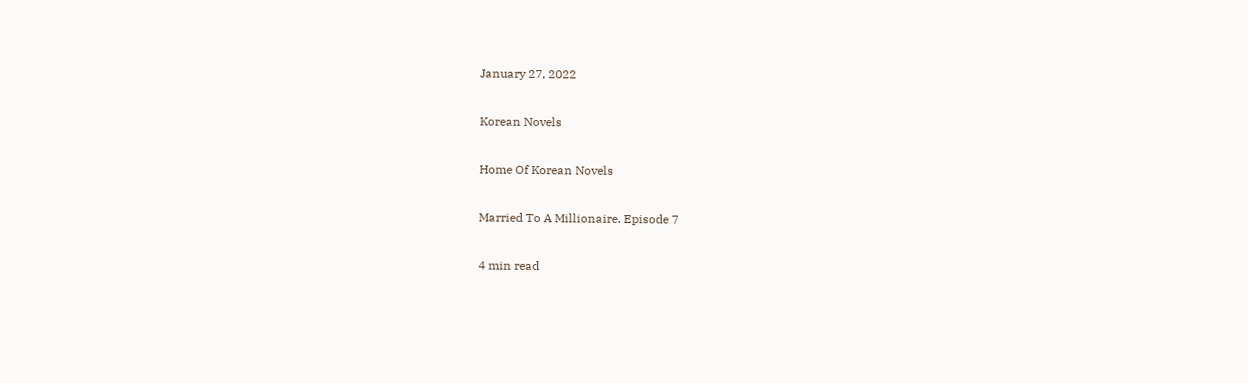January 27, 2022

Korean Novels

Home Of Korean Novels

Married To A Millionaire. Episode 7

4 min read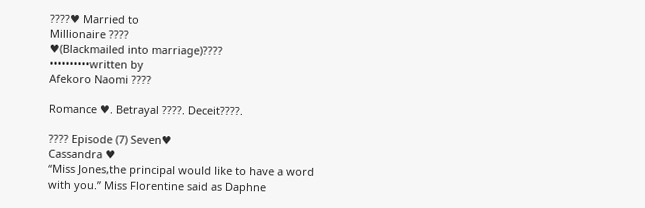????♥ Married to
Millionaire ????
♥(Blackmailed into marriage)????
••••••••••written by
Afekoro Naomi ????

Romance ♥. Betrayal ????. Deceit????.

???? Episode (7) Seven♥
Cassandra ♥
“Miss Jones,the principal would like to have a word with you.” Miss Florentine said as Daphne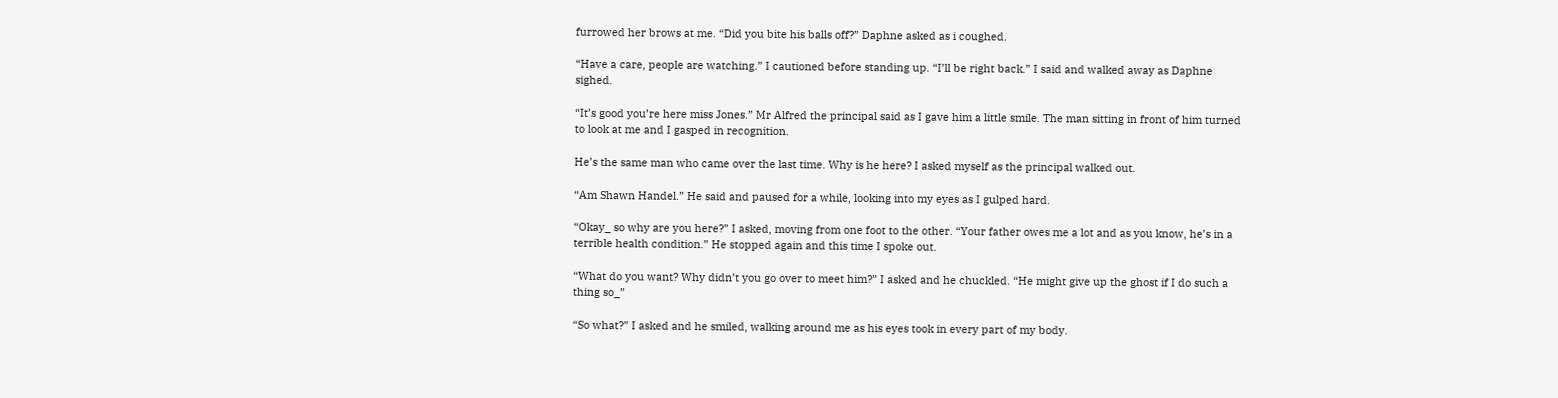furrowed her brows at me. “Did you bite his balls off?” Daphne asked as i coughed.

“Have a care, people are watching.” I cautioned before standing up. “I’ll be right back.” I said and walked away as Daphne sighed.

“It’s good you’re here miss Jones.” Mr Alfred the principal said as I gave him a little smile. The man sitting in front of him turned to look at me and I gasped in recognition.

He’s the same man who came over the last time. Why is he here? I asked myself as the principal walked out.

“Am Shawn Handel.” He said and paused for a while, looking into my eyes as I gulped hard.

“Okay_ so why are you here?” I asked, moving from one foot to the other. “Your father owes me a lot and as you know, he’s in a terrible health condition.” He stopped again and this time I spoke out.

“What do you want? Why didn’t you go over to meet him?” I asked and he chuckled. “He might give up the ghost if I do such a thing so_”

“So what?” I asked and he smiled, walking around me as his eyes took in every part of my body.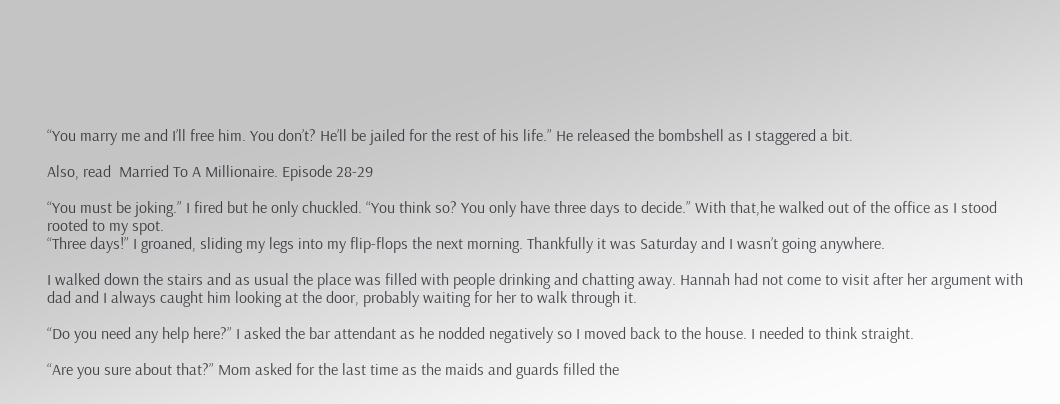“You marry me and I’ll free him. You don’t? He’ll be jailed for the rest of his life.” He released the bombshell as I staggered a bit.

Also, read  Married To A Millionaire. Episode 28-29

“You must be joking.” I fired but he only chuckled. “You think so? You only have three days to decide.” With that,he walked out of the office as I stood rooted to my spot.
“Three days!” I groaned, sliding my legs into my flip-flops the next morning. Thankfully it was Saturday and I wasn’t going anywhere.

I walked down the stairs and as usual the place was filled with people drinking and chatting away. Hannah had not come to visit after her argument with dad and I always caught him looking at the door, probably waiting for her to walk through it.

“Do you need any help here?” I asked the bar attendant as he nodded negatively so I moved back to the house. I needed to think straight.

“Are you sure about that?” Mom asked for the last time as the maids and guards filled the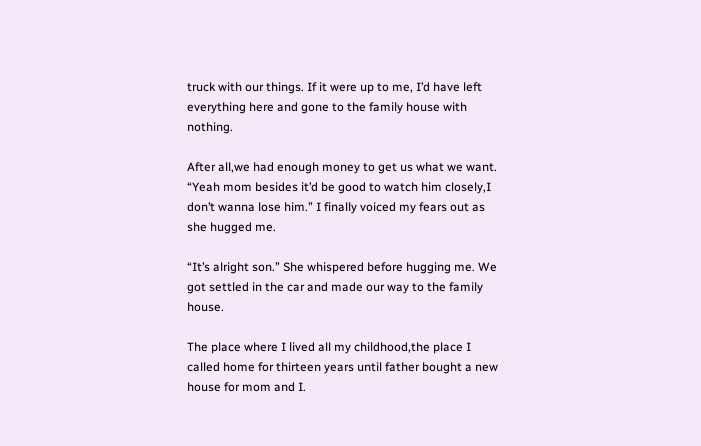truck with our things. If it were up to me, I’d have left everything here and gone to the family house with nothing.

After all,we had enough money to get us what we want. “Yeah mom besides it’d be good to watch him closely,I don’t wanna lose him.” I finally voiced my fears out as she hugged me.

“It’s alright son.” She whispered before hugging me. We got settled in the car and made our way to the family house.

The place where I lived all my childhood,the place I called home for thirteen years until father bought a new house for mom and I.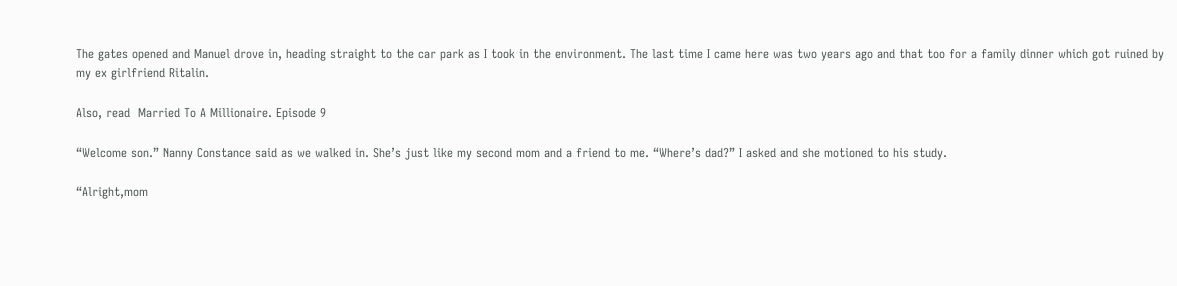The gates opened and Manuel drove in, heading straight to the car park as I took in the environment. The last time I came here was two years ago and that too for a family dinner which got ruined by my ex girlfriend Ritalin.

Also, read  Married To A Millionaire. Episode 9

“Welcome son.” Nanny Constance said as we walked in. She’s just like my second mom and a friend to me. “Where’s dad?” I asked and she motioned to his study.

“Alright,mom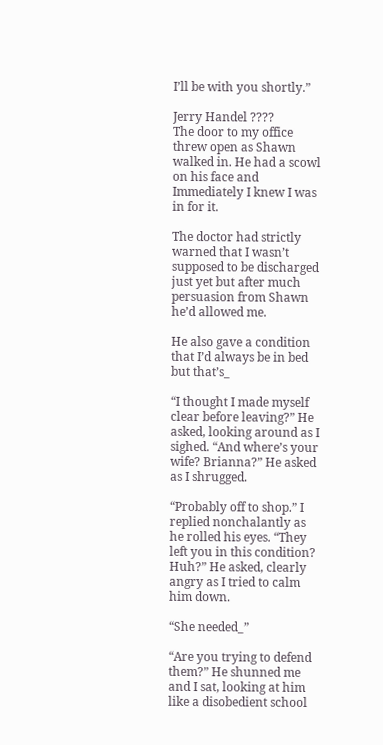I’ll be with you shortly.”

Jerry Handel ????
The door to my office threw open as Shawn walked in. He had a scowl on his face and Immediately I knew I was in for it.

The doctor had strictly warned that I wasn’t supposed to be discharged just yet but after much persuasion from Shawn he’d allowed me.

He also gave a condition that I’d always be in bed but that’s_

“I thought I made myself clear before leaving?” He asked, looking around as I sighed. “And where’s your wife? Brianna?” He asked as I shrugged.

“Probably off to shop.” I replied nonchalantly as he rolled his eyes. “They left you in this condition? Huh?” He asked, clearly angry as I tried to calm him down.

“She needed_”

“Are you trying to defend them?” He shunned me and I sat, looking at him like a disobedient school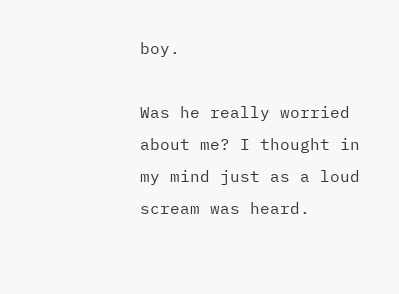boy.

Was he really worried about me? I thought in my mind just as a loud scream was heard.